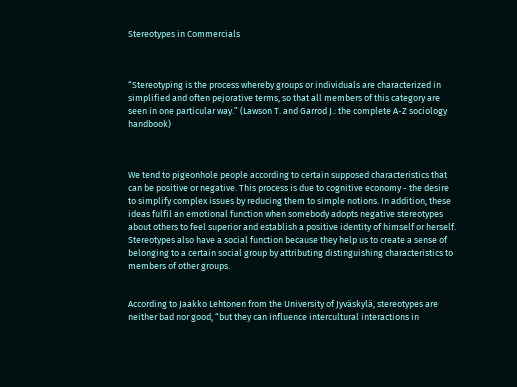Stereotypes in Commercials



“Stereotyping is the process whereby groups or individuals are characterized in simplified and often pejorative terms, so that all members of this category are seen in one particular way.” (Lawson T. and Garrod J.: the complete A-Z sociology handbook)



We tend to pigeonhole people according to certain supposed characteristics that can be positive or negative. This process is due to cognitive economy - the desire to simplify complex issues by reducing them to simple notions. In addition, these ideas fulfil an emotional function when somebody adopts negative stereotypes about others to feel superior and establish a positive identity of himself or herself. Stereotypes also have a social function because they help us to create a sense of belonging to a certain social group by attributing distinguishing characteristics to members of other groups.


According to Jaakko Lehtonen from the University of Jyväskylä, stereotypes are neither bad nor good, “but they can influence intercultural interactions in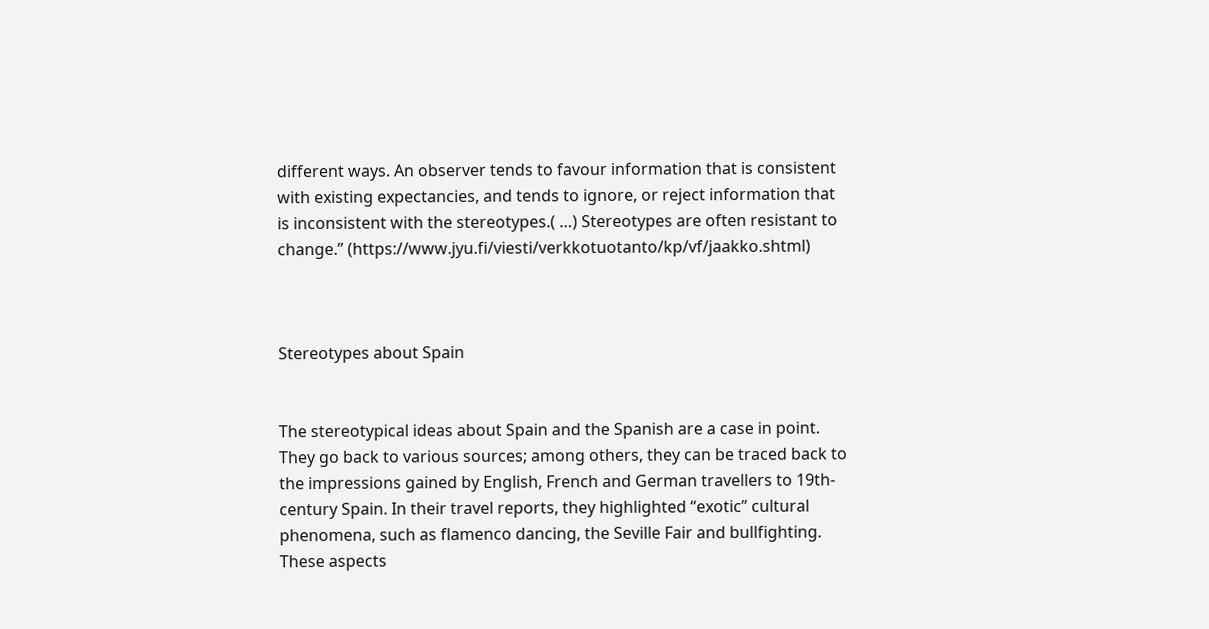different ways. An observer tends to favour information that is consistent with existing expectancies, and tends to ignore, or reject information that is inconsistent with the stereotypes.( …) Stereotypes are often resistant to change.” (https://www.jyu.fi/viesti/verkkotuotanto/kp/vf/jaakko.shtml)



Stereotypes about Spain


The stereotypical ideas about Spain and the Spanish are a case in point. They go back to various sources; among others, they can be traced back to the impressions gained by English, French and German travellers to 19th-century Spain. In their travel reports, they highlighted “exotic” cultural phenomena, such as flamenco dancing, the Seville Fair and bullfighting. These aspects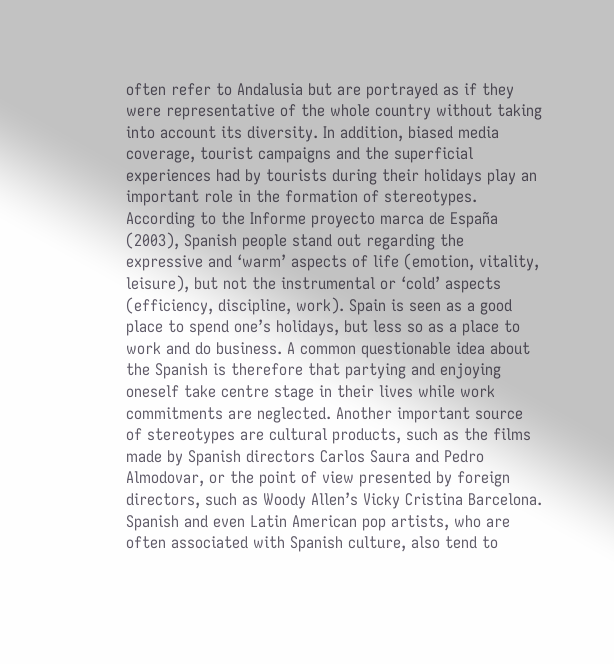often refer to Andalusia but are portrayed as if they were representative of the whole country without taking into account its diversity. In addition, biased media coverage, tourist campaigns and the superficial experiences had by tourists during their holidays play an important role in the formation of stereotypes. According to the Informe proyecto marca de España (2003), Spanish people stand out regarding the expressive and ‘warm’ aspects of life (emotion, vitality, leisure), but not the instrumental or ‘cold’ aspects (efficiency, discipline, work). Spain is seen as a good place to spend one’s holidays, but less so as a place to work and do business. A common questionable idea about the Spanish is therefore that partying and enjoying oneself take centre stage in their lives while work commitments are neglected. Another important source of stereotypes are cultural products, such as the films made by Spanish directors Carlos Saura and Pedro Almodovar, or the point of view presented by foreign directors, such as Woody Allen’s Vicky Cristina Barcelona. Spanish and even Latin American pop artists, who are often associated with Spanish culture, also tend to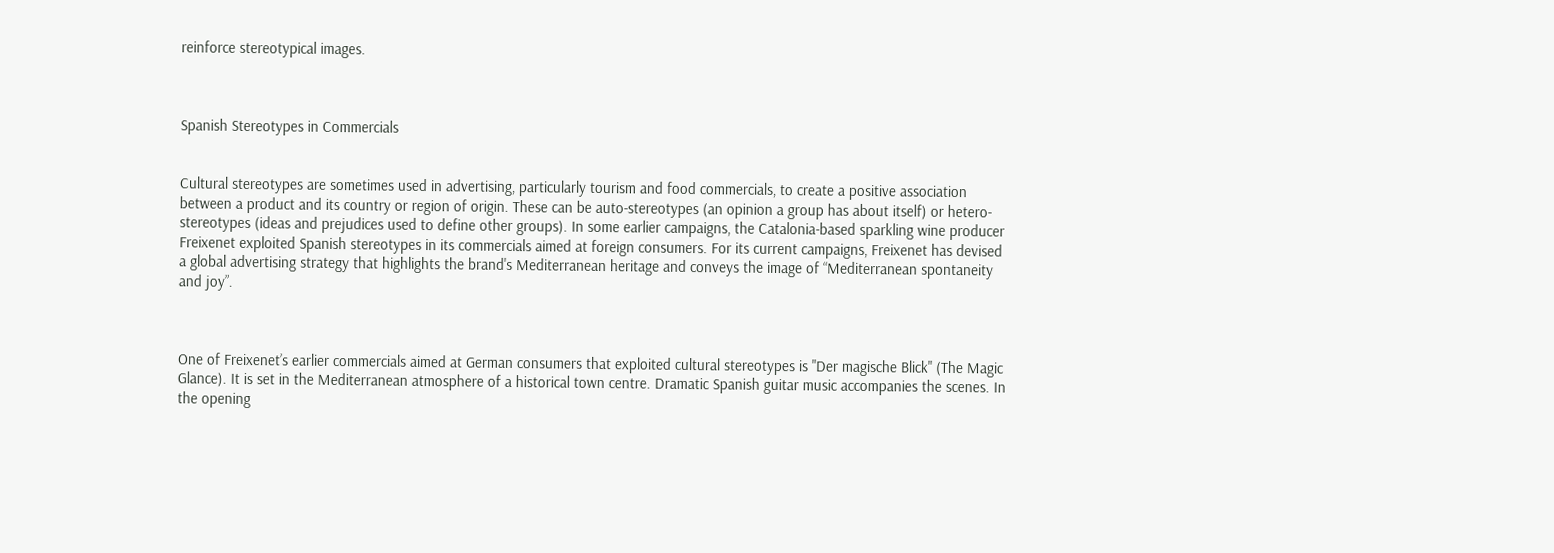reinforce stereotypical images.



Spanish Stereotypes in Commercials


Cultural stereotypes are sometimes used in advertising, particularly tourism and food commercials, to create a positive association between a product and its country or region of origin. These can be auto-stereotypes (an opinion a group has about itself) or hetero-stereotypes (ideas and prejudices used to define other groups). In some earlier campaigns, the Catalonia-based sparkling wine producer Freixenet exploited Spanish stereotypes in its commercials aimed at foreign consumers. For its current campaigns, Freixenet has devised a global advertising strategy that highlights the brand's Mediterranean heritage and conveys the image of “Mediterranean spontaneity and joy”.



One of Freixenet’s earlier commercials aimed at German consumers that exploited cultural stereotypes is "Der magische Blick" (The Magic Glance). It is set in the Mediterranean atmosphere of a historical town centre. Dramatic Spanish guitar music accompanies the scenes. In the opening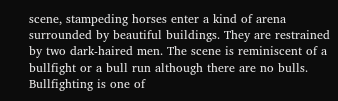scene, stampeding horses enter a kind of arena surrounded by beautiful buildings. They are restrained by two dark-haired men. The scene is reminiscent of a bullfight or a bull run although there are no bulls. Bullfighting is one of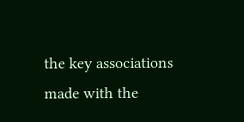the key associations made with the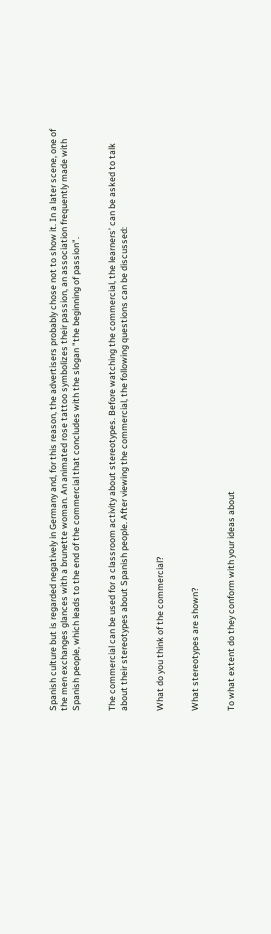Spanish culture but is regarded negatively in Germany and, for this reason, the advertisers probably chose not to show it. In a later scene, one of the men exchanges glances with a brunette woman. An animated rose tattoo symbolizes their passion, an association frequently made with Spanish people, which leads to the end of the commercial that concludes with the slogan "the beginning of passion".


The commercial can be used for a classroom activity about stereotypes. Before watching the commercial, the learners’ can be asked to talk about their stereotypes about Spanish people. After viewing the commercial, the following questions can be discussed:


What do you think of the commercial?


What stereotypes are shown?


To what extent do they conform with your ideas about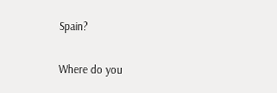Spain?

Where do you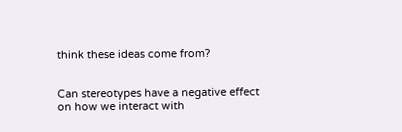think these ideas come from?


Can stereotypes have a negative effect on how we interact with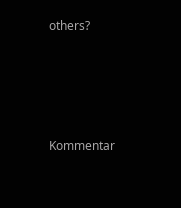others?




Kommentar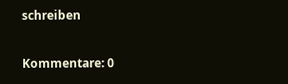schreiben

Kommentare: 0